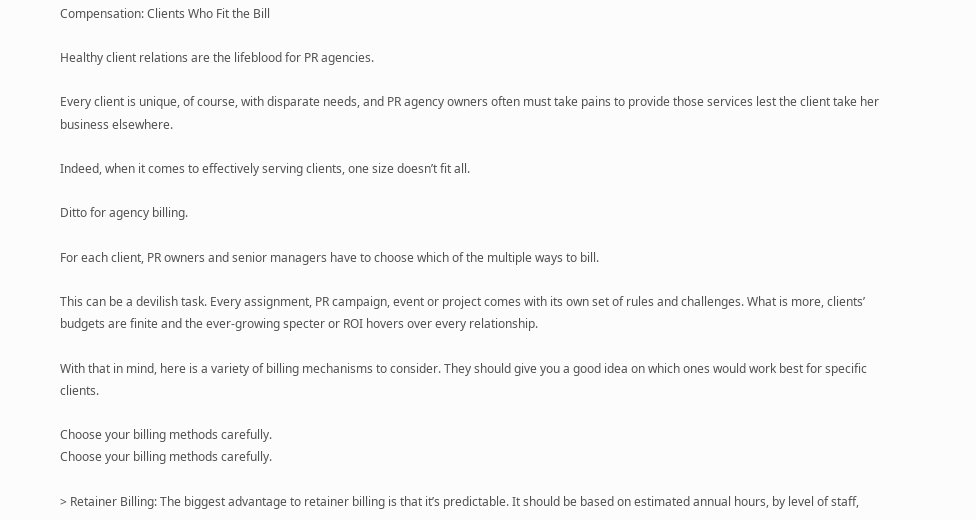Compensation: Clients Who Fit the Bill

Healthy client relations are the lifeblood for PR agencies.

Every client is unique, of course, with disparate needs, and PR agency owners often must take pains to provide those services lest the client take her business elsewhere.

Indeed, when it comes to effectively serving clients, one size doesn’t fit all.

Ditto for agency billing.

For each client, PR owners and senior managers have to choose which of the multiple ways to bill.

This can be a devilish task. Every assignment, PR campaign, event or project comes with its own set of rules and challenges. What is more, clients’ budgets are finite and the ever-growing specter or ROI hovers over every relationship.

With that in mind, here is a variety of billing mechanisms to consider. They should give you a good idea on which ones would work best for specific clients.

Choose your billing methods carefully.
Choose your billing methods carefully.

> Retainer Billing: The biggest advantage to retainer billing is that it’s predictable. It should be based on estimated annual hours, by level of staff,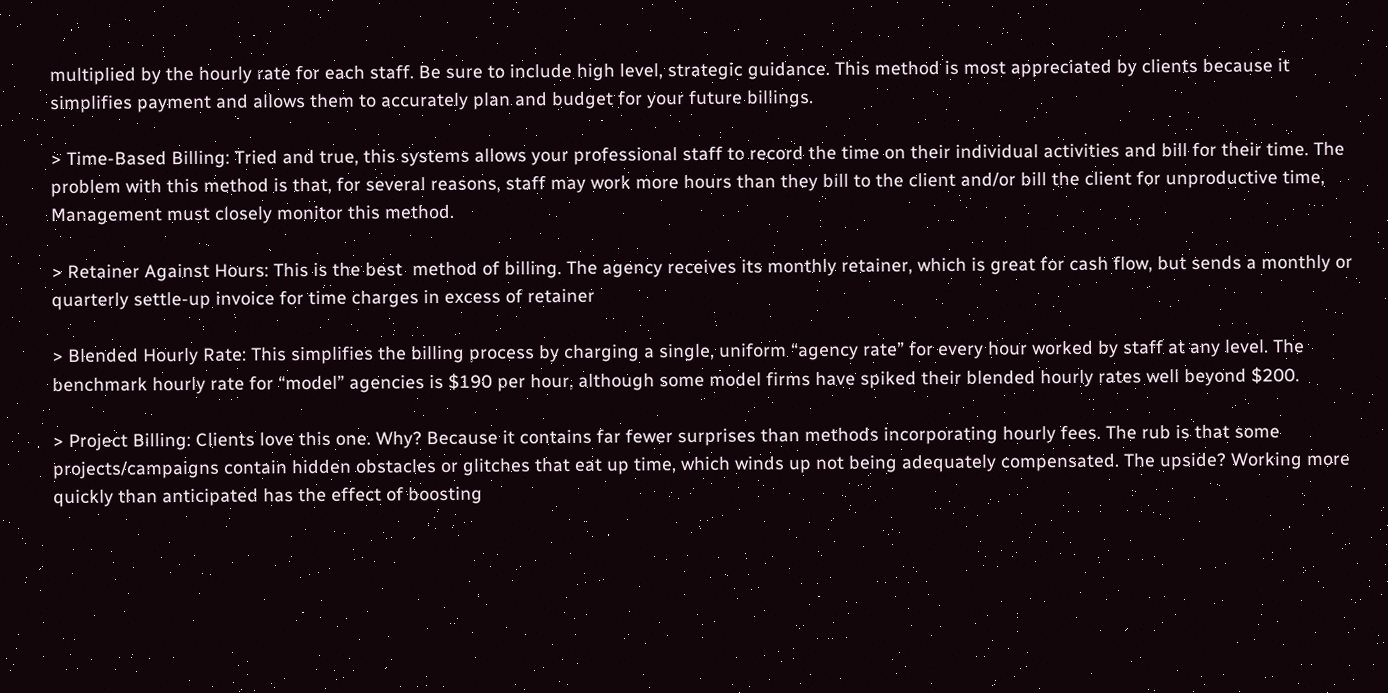multiplied by the hourly rate for each staff. Be sure to include high level, strategic guidance. This method is most appreciated by clients because it simplifies payment and allows them to accurately plan and budget for your future billings.

> Time-Based Billing: Tried and true, this systems allows your professional staff to record the time on their individual activities and bill for their time. The problem with this method is that, for several reasons, staff may work more hours than they bill to the client and/or bill the client for unproductive time, Management must closely monitor this method.

> Retainer Against Hours: This is the best  method of billing. The agency receives its monthly retainer, which is great for cash flow, but sends a monthly or quarterly settle-up invoice for time charges in excess of retainer

> Blended Hourly Rate: This simplifies the billing process by charging a single, uniform “agency rate” for every hour worked by staff at any level. The benchmark hourly rate for “model” agencies is $190 per hour, although some model firms have spiked their blended hourly rates well beyond $200.

> Project Billing: Clients love this one. Why? Because it contains far fewer surprises than methods incorporating hourly fees. The rub is that some projects/campaigns contain hidden obstacles or glitches that eat up time, which winds up not being adequately compensated. The upside? Working more quickly than anticipated has the effect of boosting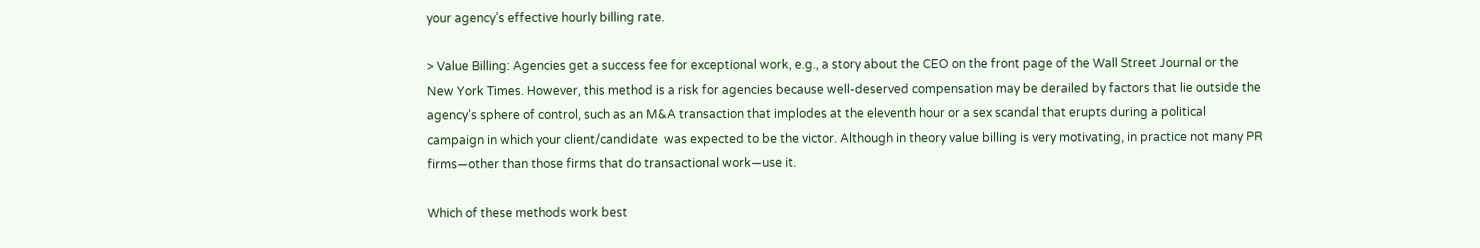your agency’s effective hourly billing rate.

> Value Billing: Agencies get a success fee for exceptional work, e.g., a story about the CEO on the front page of the Wall Street Journal or the New York Times. However, this method is a risk for agencies because well-deserved compensation may be derailed by factors that lie outside the agency’s sphere of control, such as an M&A transaction that implodes at the eleventh hour or a sex scandal that erupts during a political campaign in which your client/candidate  was expected to be the victor. Although in theory value billing is very motivating, in practice not many PR firms—other than those firms that do transactional work—use it.

Which of these methods work best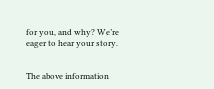for you, and why? We’re eager to hear your story.


The above information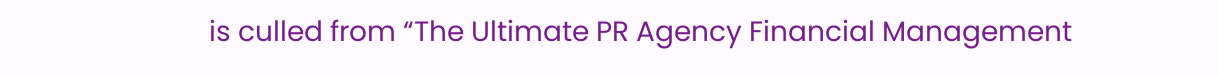is culled from “The Ultimate PR Agency Financial Management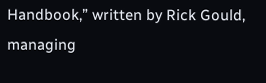Handbook,” written by Rick Gould, managing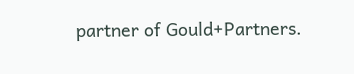partner of Gould+Partners.